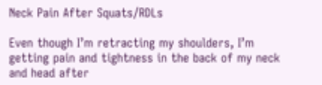Neck Pain After Squats/RDLs

Even though I’m retracting my shoulders, I’m getting pain and tightness in the back of my neck and head after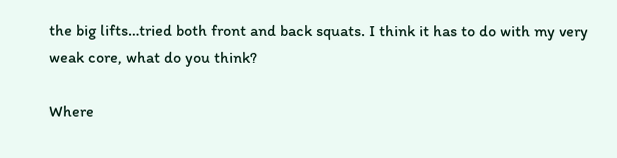the big lifts…tried both front and back squats. I think it has to do with my very weak core, what do you think?

Where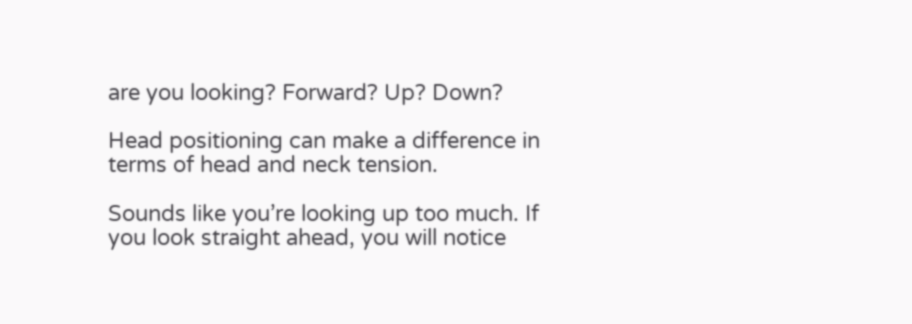are you looking? Forward? Up? Down?

Head positioning can make a difference in terms of head and neck tension.

Sounds like you’re looking up too much. If you look straight ahead, you will notice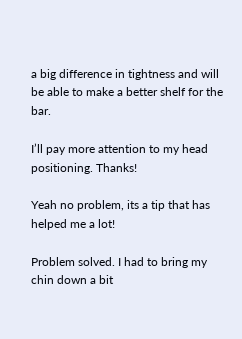a big difference in tightness and will be able to make a better shelf for the bar.

I’ll pay more attention to my head positioning. Thanks!

Yeah no problem, its a tip that has helped me a lot!

Problem solved. I had to bring my chin down a bit